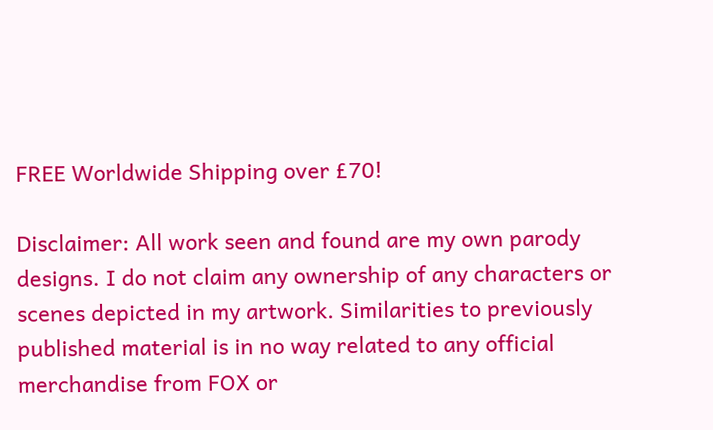FREE Worldwide Shipping over £70!

Disclaimer: All work seen and found are my own parody designs. I do not claim any ownership of any characters or scenes depicted in my artwork. Similarities to previously published material is in no way related to any official merchandise from FOX or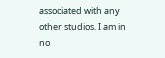associated with any other studios. I am in no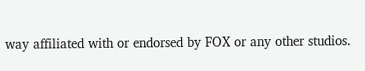way affiliated with or endorsed by FOX or any other studios.